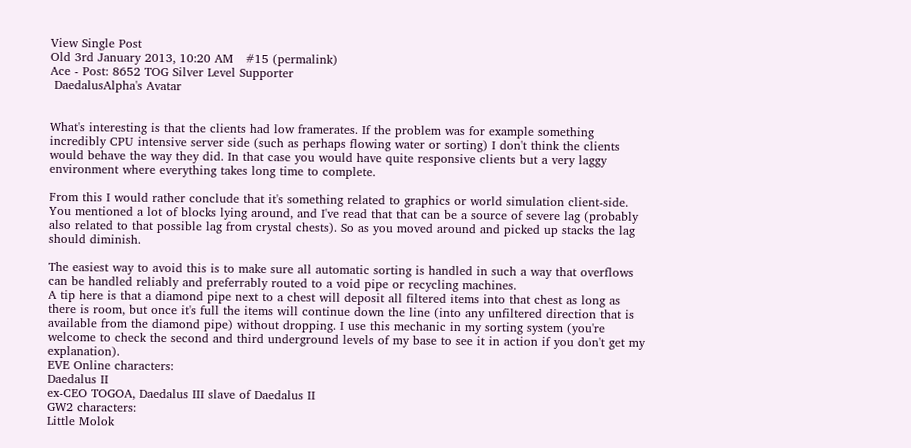View Single Post
Old 3rd January 2013, 10:20 AM   #15 (permalink)
Ace - Post: 8652 TOG Silver Level Supporter
 DaedalusAlpha's Avatar


What's interesting is that the clients had low framerates. If the problem was for example something incredibly CPU intensive server side (such as perhaps flowing water or sorting) I don't think the clients would behave the way they did. In that case you would have quite responsive clients but a very laggy environment where everything takes long time to complete.

From this I would rather conclude that it's something related to graphics or world simulation client-side. You mentioned a lot of blocks lying around, and I've read that that can be a source of severe lag (probably also related to that possible lag from crystal chests). So as you moved around and picked up stacks the lag should diminish.

The easiest way to avoid this is to make sure all automatic sorting is handled in such a way that overflows can be handled reliably and preferrably routed to a void pipe or recycling machines.
A tip here is that a diamond pipe next to a chest will deposit all filtered items into that chest as long as there is room, but once it's full the items will continue down the line (into any unfiltered direction that is available from the diamond pipe) without dropping. I use this mechanic in my sorting system (you're welcome to check the second and third underground levels of my base to see it in action if you don't get my explanation).
EVE Online characters:
Daedalus II
ex-CEO TOGOA, Daedalus III slave of Daedalus II
GW2 characters:
Little Molok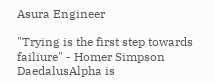Asura Engineer

"Trying is the first step towards failiure" - Homer Simpson
DaedalusAlpha is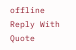offline   Reply With Quote